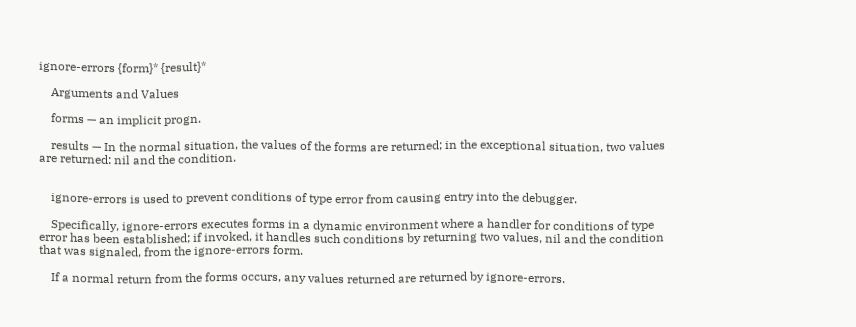ignore-errors {form}* {result}*

    Arguments and Values

    forms — an implicit progn.

    results — In the normal situation, the values of the forms are returned; in the exceptional situation, two values are returned: nil and the condition.


    ignore-errors is used to prevent conditions of type error from causing entry into the debugger.

    Specifically, ignore-errors executes forms in a dynamic environment where a handler for conditions of type error has been established; if invoked, it handles such conditions by returning two values, nil and the condition that was signaled, from the ignore-errors form.

    If a normal return from the forms occurs, any values returned are returned by ignore-errors.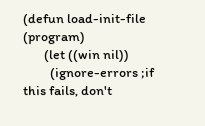(defun load-init-file (program)
       (let ((win nil))
         (ignore-errors ;if this fails, don't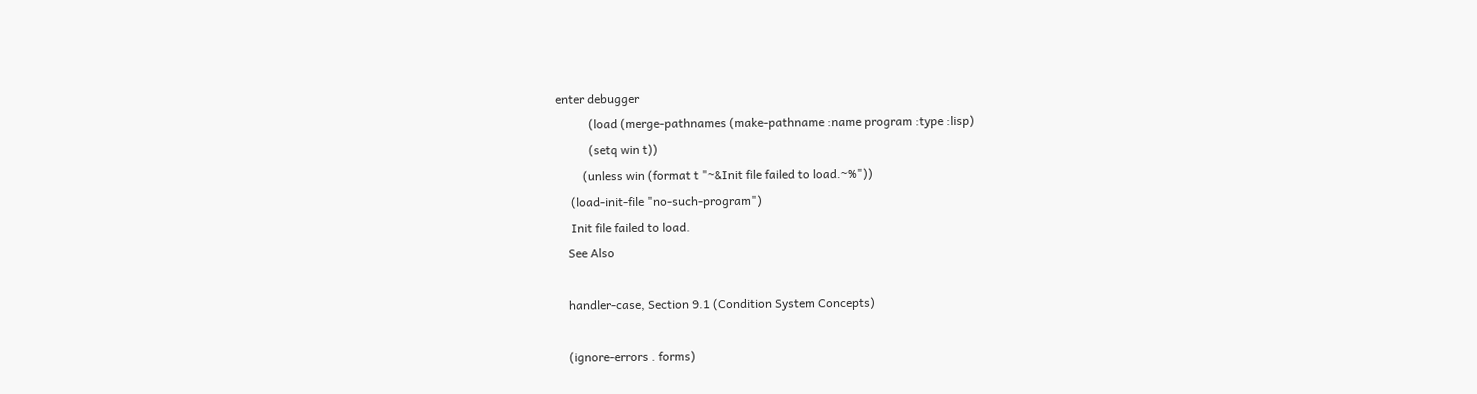enter debugger
           (load (merge-pathnames (make-pathname :name program :type :lisp)
           (setq win t))
         (unless win (format t "~&Init file failed to load.~%"))
     (load-init-file "no-such-program")
     Init file failed to load.
    See Also

    handler-case, Section 9.1 (Condition System Concepts)

    (ignore-errors . forms)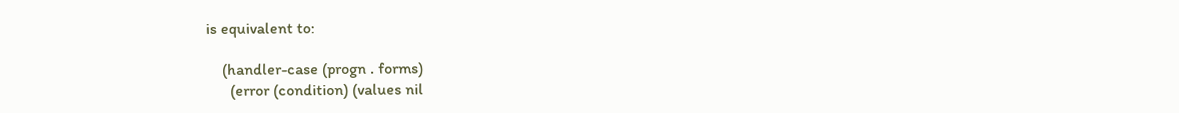is equivalent to:

    (handler-case (progn . forms)
      (error (condition) (values nil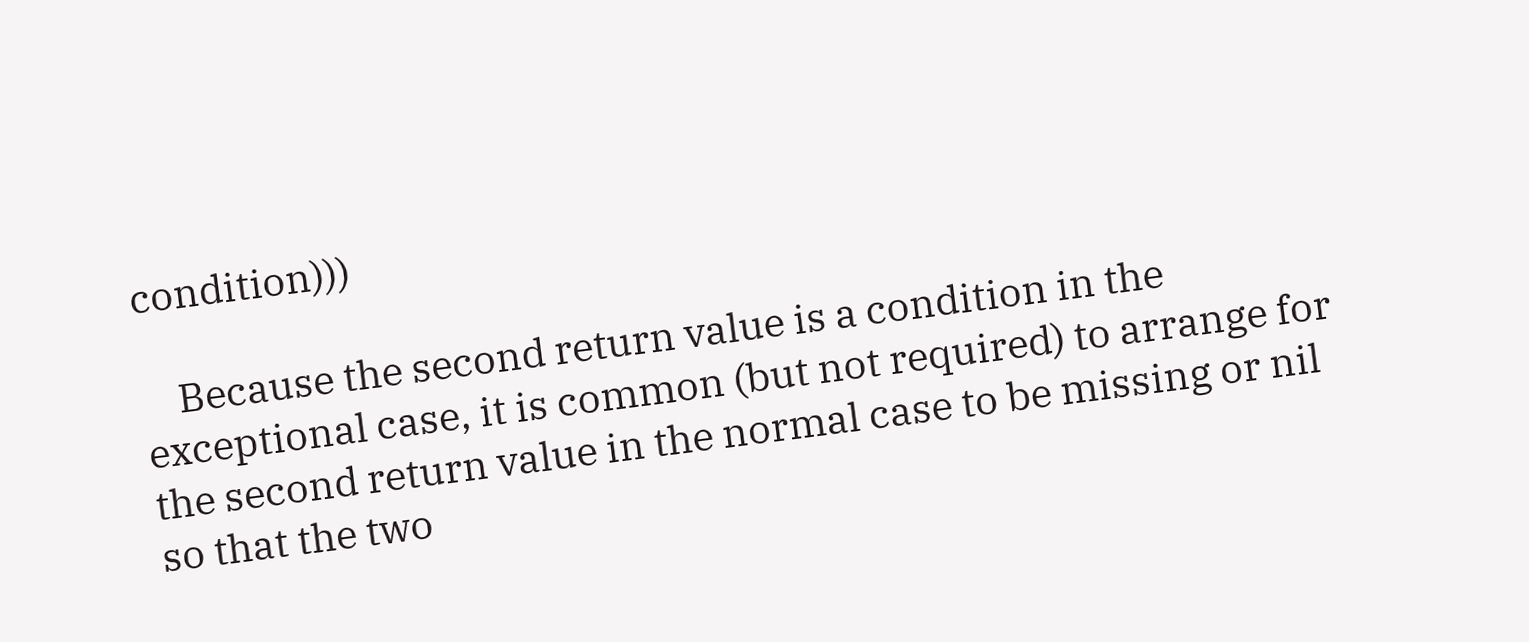condition)))

    Because the second return value is a condition in the exceptional case, it is common (but not required) to arrange for the second return value in the normal case to be missing or nil so that the two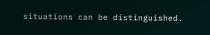situations can be distinguished.